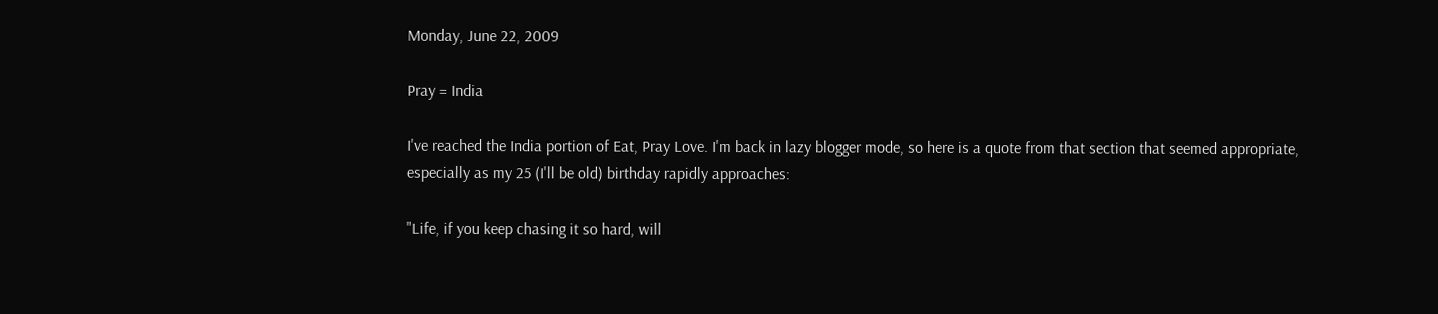Monday, June 22, 2009

Pray = India

I've reached the India portion of Eat, Pray Love. I'm back in lazy blogger mode, so here is a quote from that section that seemed appropriate, especially as my 25 (I'll be old) birthday rapidly approaches:

"Life, if you keep chasing it so hard, will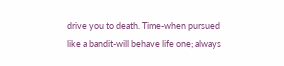drive you to death. Time-when pursued like a bandit-will behave life one; always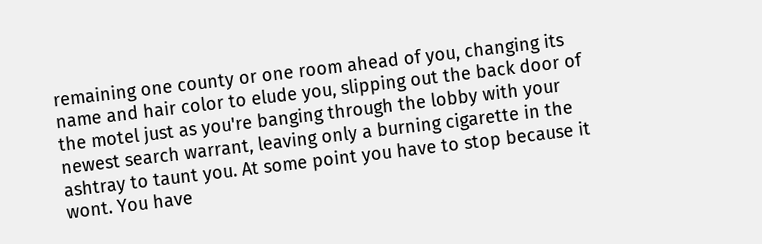remaining one county or one room ahead of you, changing its name and hair color to elude you, slipping out the back door of the motel just as you're banging through the lobby with your newest search warrant, leaving only a burning cigarette in the ashtray to taunt you. At some point you have to stop because it wont. You have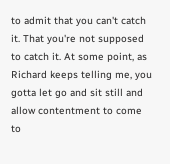to admit that you can't catch it. That you're not supposed to catch it. At some point, as Richard keeps telling me, you gotta let go and sit still and allow contentment to come to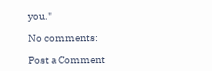you."

No comments:

Post a Comment